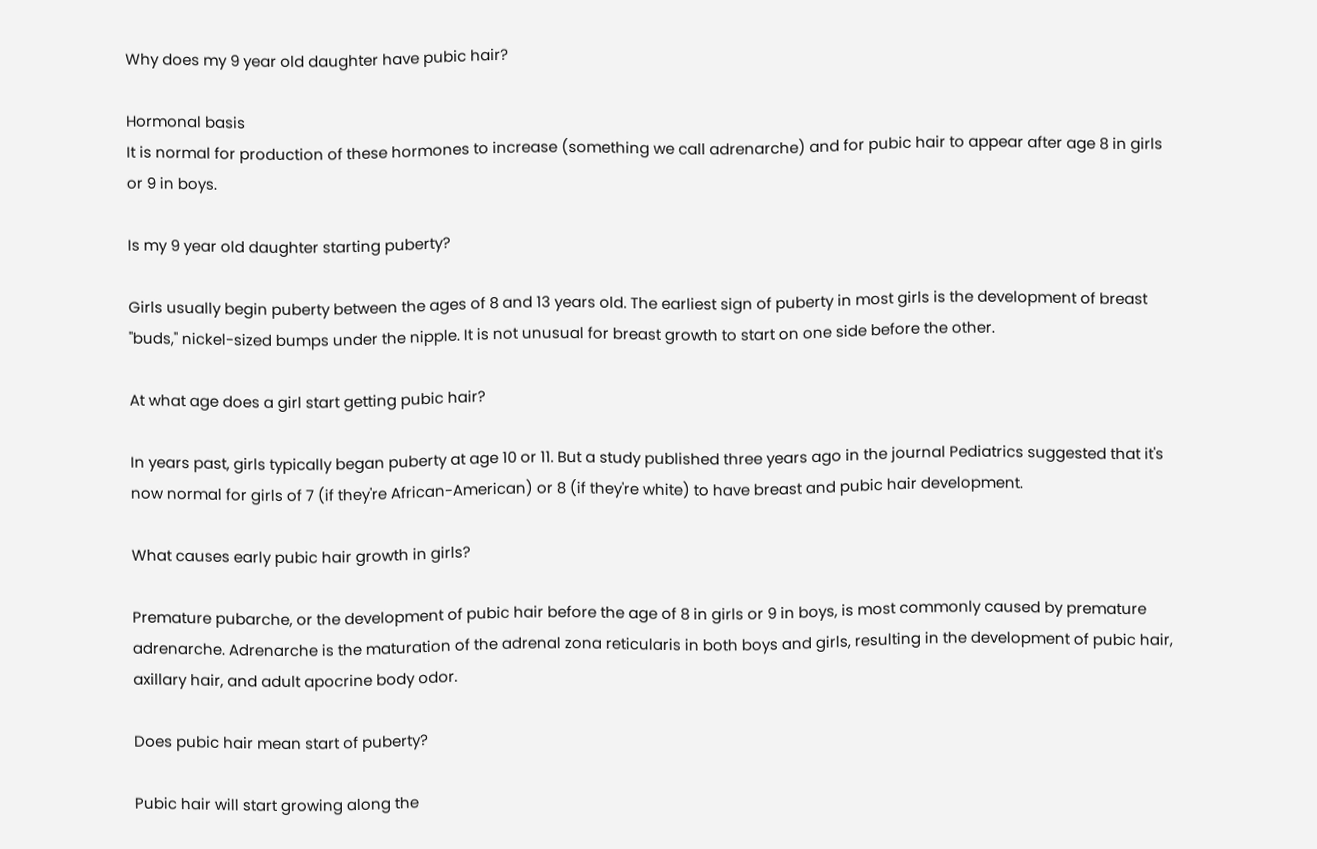Why does my 9 year old daughter have pubic hair?

Hormonal basis
It is normal for production of these hormones to increase (something we call adrenarche) and for pubic hair to appear after age 8 in girls or 9 in boys.

Is my 9 year old daughter starting puberty?

Girls usually begin puberty between the ages of 8 and 13 years old. The earliest sign of puberty in most girls is the development of breast "buds," nickel-sized bumps under the nipple. It is not unusual for breast growth to start on one side before the other.

At what age does a girl start getting pubic hair?

In years past, girls typically began puberty at age 10 or 11. But a study published three years ago in the journal Pediatrics suggested that it's now normal for girls of 7 (if they're African-American) or 8 (if they're white) to have breast and pubic hair development.

What causes early pubic hair growth in girls?

Premature pubarche, or the development of pubic hair before the age of 8 in girls or 9 in boys, is most commonly caused by premature adrenarche. Adrenarche is the maturation of the adrenal zona reticularis in both boys and girls, resulting in the development of pubic hair, axillary hair, and adult apocrine body odor.

Does pubic hair mean start of puberty?

Pubic hair will start growing along the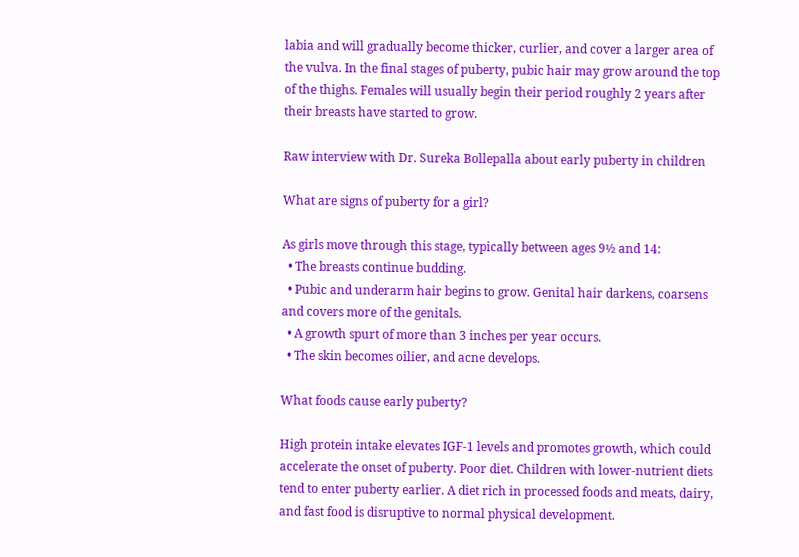labia and will gradually become thicker, curlier, and cover a larger area of the vulva. In the final stages of puberty, pubic hair may grow around the top of the thighs. Females will usually begin their period roughly 2 years after their breasts have started to grow.

Raw interview with Dr. Sureka Bollepalla about early puberty in children

What are signs of puberty for a girl?

As girls move through this stage, typically between ages 9½ and 14:
  • The breasts continue budding.
  • Pubic and underarm hair begins to grow. Genital hair darkens, coarsens and covers more of the genitals.
  • A growth spurt of more than 3 inches per year occurs.
  • The skin becomes oilier, and acne develops.

What foods cause early puberty?

High protein intake elevates IGF-1 levels and promotes growth, which could accelerate the onset of puberty. Poor diet. Children with lower-nutrient diets tend to enter puberty earlier. A diet rich in processed foods and meats, dairy, and fast food is disruptive to normal physical development.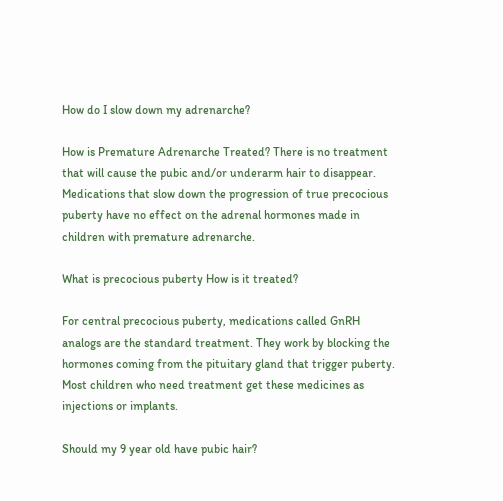How do I slow down my adrenarche?

How is Premature Adrenarche Treated? There is no treatment that will cause the pubic and/or underarm hair to disappear. Medications that slow down the progression of true precocious puberty have no effect on the adrenal hormones made in children with premature adrenarche.

What is precocious puberty How is it treated?

For central precocious puberty, medications called GnRH analogs are the standard treatment. They work by blocking the hormones coming from the pituitary gland that trigger puberty. Most children who need treatment get these medicines as injections or implants.

Should my 9 year old have pubic hair?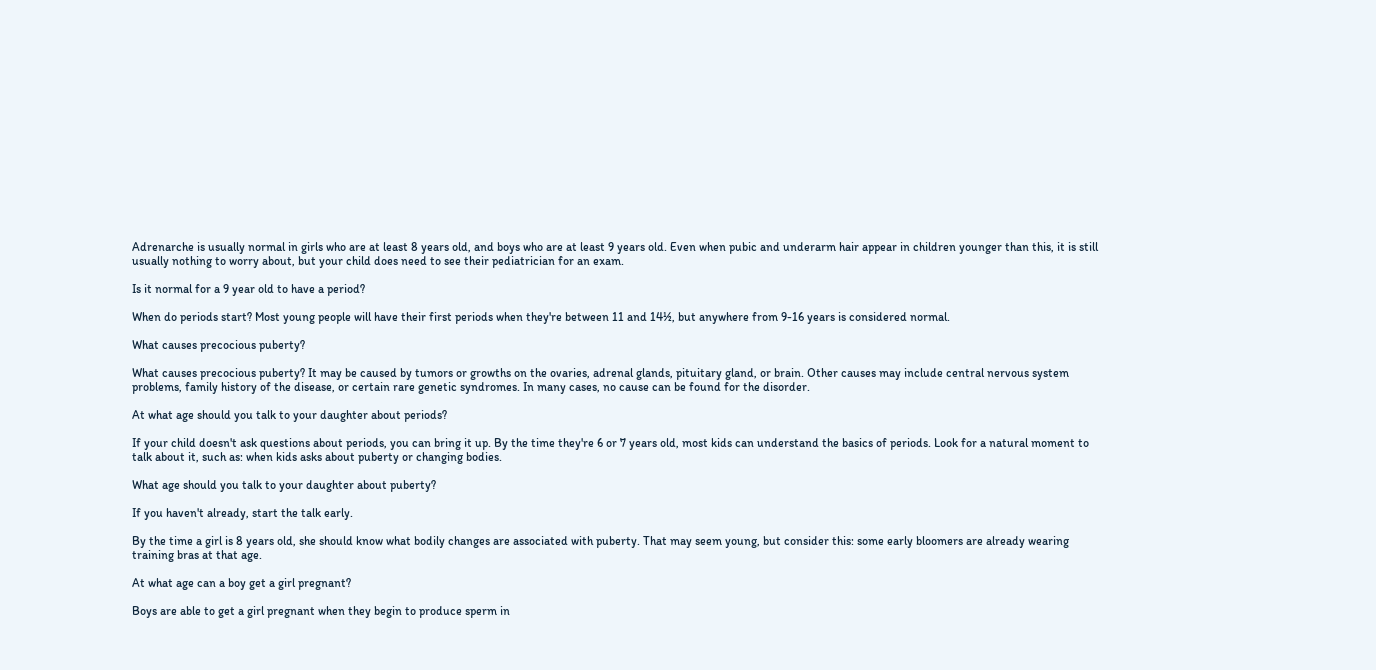Adrenarche is usually normal in girls who are at least 8 years old, and boys who are at least 9 years old. Even when pubic and underarm hair appear in children younger than this, it is still usually nothing to worry about, but your child does need to see their pediatrician for an exam.

Is it normal for a 9 year old to have a period?

When do periods start? Most young people will have their first periods when they're between 11 and 14½, but anywhere from 9-16 years is considered normal.

What causes precocious puberty?

What causes precocious puberty? It may be caused by tumors or growths on the ovaries, adrenal glands, pituitary gland, or brain. Other causes may include central nervous system problems, family history of the disease, or certain rare genetic syndromes. In many cases, no cause can be found for the disorder.

At what age should you talk to your daughter about periods?

If your child doesn't ask questions about periods, you can bring it up. By the time they're 6 or 7 years old, most kids can understand the basics of periods. Look for a natural moment to talk about it, such as: when kids asks about puberty or changing bodies.

What age should you talk to your daughter about puberty?

If you haven't already, start the talk early.

By the time a girl is 8 years old, she should know what bodily changes are associated with puberty. That may seem young, but consider this: some early bloomers are already wearing training bras at that age.

At what age can a boy get a girl pregnant?

Boys are able to get a girl pregnant when they begin to produce sperm in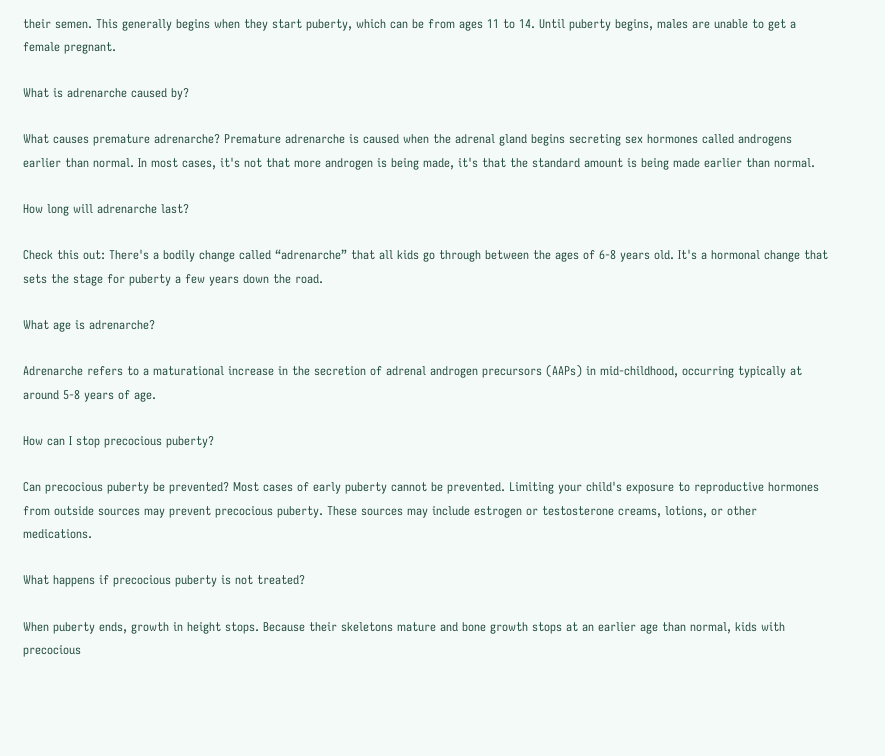their semen. This generally begins when they start puberty, which can be from ages 11 to 14. Until puberty begins, males are unable to get a female pregnant.

What is adrenarche caused by?

What causes premature adrenarche? Premature adrenarche is caused when the adrenal gland begins secreting sex hormones called androgens earlier than normal. In most cases, it's not that more androgen is being made, it's that the standard amount is being made earlier than normal.

How long will adrenarche last?

Check this out: There's a bodily change called “adrenarche” that all kids go through between the ages of 6-8 years old. It's a hormonal change that sets the stage for puberty a few years down the road.

What age is adrenarche?

Adrenarche refers to a maturational increase in the secretion of adrenal androgen precursors (AAPs) in mid-childhood, occurring typically at around 5-8 years of age.

How can I stop precocious puberty?

Can precocious puberty be prevented? Most cases of early puberty cannot be prevented. Limiting your child's exposure to reproductive hormones from outside sources may prevent precocious puberty. These sources may include estrogen or testosterone creams, lotions, or other medications.

What happens if precocious puberty is not treated?

When puberty ends, growth in height stops. Because their skeletons mature and bone growth stops at an earlier age than normal, kids with precocious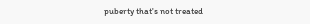puberty that's not treated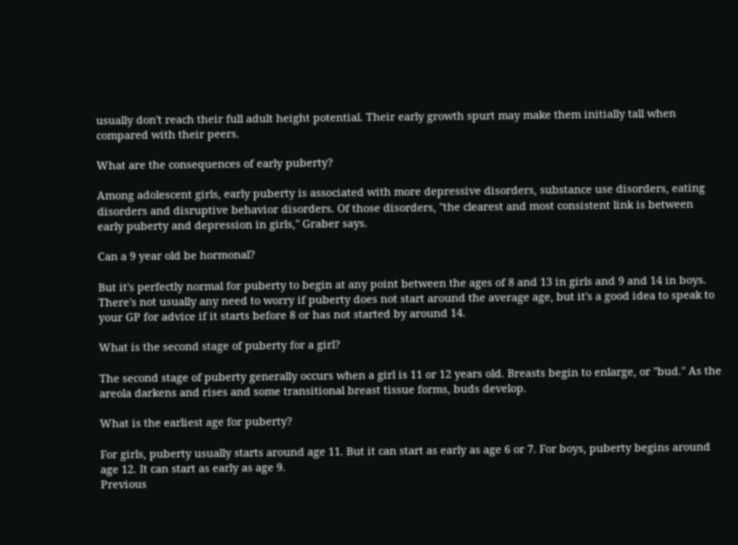usually don't reach their full adult height potential. Their early growth spurt may make them initially tall when compared with their peers.

What are the consequences of early puberty?

Among adolescent girls, early puberty is associated with more depressive disorders, substance use disorders, eating disorders and disruptive behavior disorders. Of those disorders, "the clearest and most consistent link is between early puberty and depression in girls," Graber says.

Can a 9 year old be hormonal?

But it's perfectly normal for puberty to begin at any point between the ages of 8 and 13 in girls and 9 and 14 in boys. There's not usually any need to worry if puberty does not start around the average age, but it's a good idea to speak to your GP for advice if it starts before 8 or has not started by around 14.

What is the second stage of puberty for a girl?

The second stage of puberty generally occurs when a girl is 11 or 12 years old. Breasts begin to enlarge, or "bud." As the areola darkens and rises and some transitional breast tissue forms, buds develop.

What is the earliest age for puberty?

For girls, puberty usually starts around age 11. But it can start as early as age 6 or 7. For boys, puberty begins around age 12. It can start as early as age 9.
Previous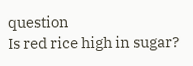question
Is red rice high in sugar?